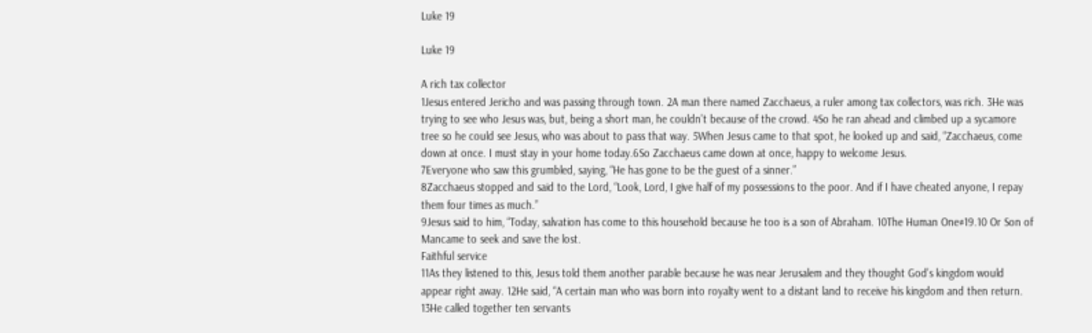Luke 19

Luke 19

A rich tax collector
1Jesus entered Jericho and was passing through town. 2A man there named Zacchaeus, a ruler among tax collectors, was rich. 3He was trying to see who Jesus was, but, being a short man, he couldn’t because of the crowd. 4So he ran ahead and climbed up a sycamore tree so he could see Jesus, who was about to pass that way. 5When Jesus came to that spot, he looked up and said, “Zacchaeus, come down at once. I must stay in your home today.6So Zacchaeus came down at once, happy to welcome Jesus.
7Everyone who saw this grumbled, saying, “He has gone to be the guest of a sinner.”
8Zacchaeus stopped and said to the Lord, “Look, Lord, I give half of my possessions to the poor. And if I have cheated anyone, I repay them four times as much.”
9Jesus said to him, “Today, salvation has come to this household because he too is a son of Abraham. 10The Human One#19.10 Or Son of Mancame to seek and save the lost.
Faithful service
11As they listened to this, Jesus told them another parable because he was near Jerusalem and they thought God’s kingdom would appear right away. 12He said, “A certain man who was born into royalty went to a distant land to receive his kingdom and then return. 13He called together ten servants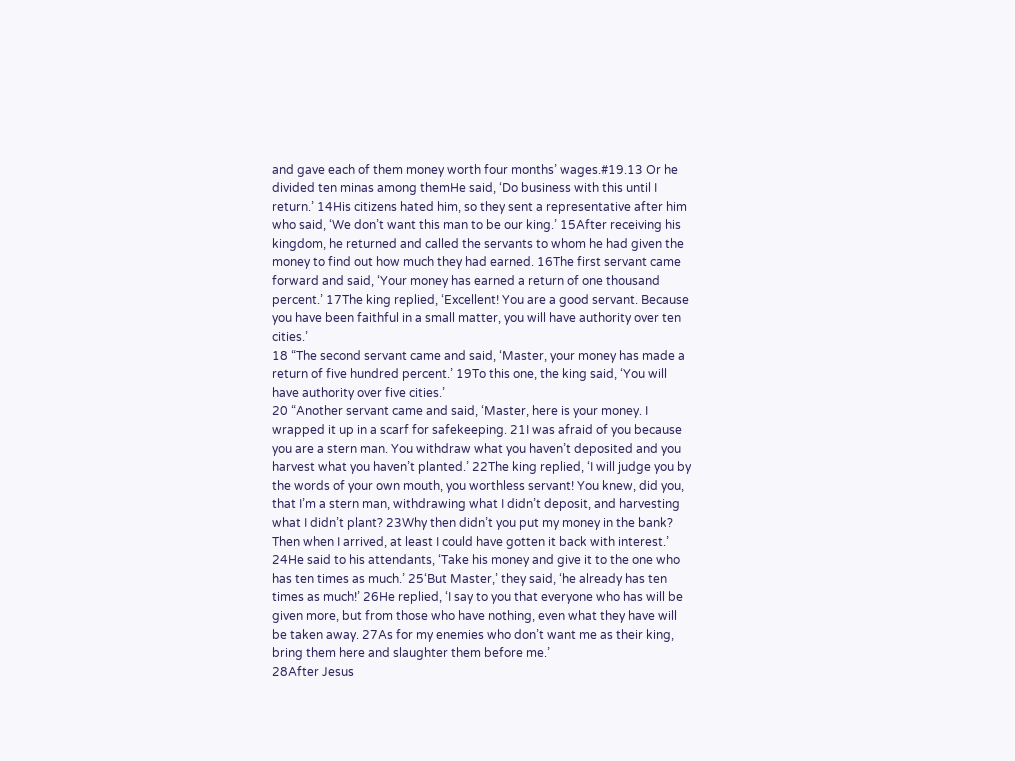and gave each of them money worth four months’ wages.#19.13 Or he divided ten minas among themHe said, ‘Do business with this until I return.’ 14His citizens hated him, so they sent a representative after him who said, ‘We don’t want this man to be our king.’ 15After receiving his kingdom, he returned and called the servants to whom he had given the money to find out how much they had earned. 16The first servant came forward and said, ‘Your money has earned a return of one thousand percent.’ 17The king replied, ‘Excellent! You are a good servant. Because you have been faithful in a small matter, you will have authority over ten cities.’
18 “The second servant came and said, ‘Master, your money has made a return of five hundred percent.’ 19To this one, the king said, ‘You will have authority over five cities.’
20 “Another servant came and said, ‘Master, here is your money. I wrapped it up in a scarf for safekeeping. 21I was afraid of you because you are a stern man. You withdraw what you haven’t deposited and you harvest what you haven’t planted.’ 22The king replied, ‘I will judge you by the words of your own mouth, you worthless servant! You knew, did you, that I’m a stern man, withdrawing what I didn’t deposit, and harvesting what I didn’t plant? 23Why then didn’t you put my money in the bank? Then when I arrived, at least I could have gotten it back with interest.’
24He said to his attendants, ‘Take his money and give it to the one who has ten times as much.’ 25‘But Master,’ they said, ‘he already has ten times as much!’ 26He replied, ‘I say to you that everyone who has will be given more, but from those who have nothing, even what they have will be taken away. 27As for my enemies who don’t want me as their king, bring them here and slaughter them before me.’
28After Jesus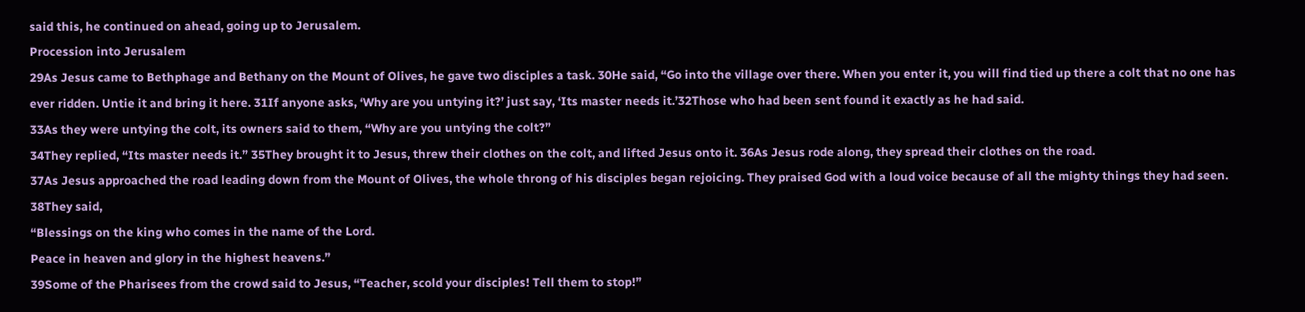said this, he continued on ahead, going up to Jerusalem.
Procession into Jerusalem
29As Jesus came to Bethphage and Bethany on the Mount of Olives, he gave two disciples a task. 30He said, “Go into the village over there. When you enter it, you will find tied up there a colt that no one has ever ridden. Untie it and bring it here. 31If anyone asks, ‘Why are you untying it?’ just say, ‘Its master needs it.’32Those who had been sent found it exactly as he had said.
33As they were untying the colt, its owners said to them, “Why are you untying the colt?”
34They replied, “Its master needs it.” 35They brought it to Jesus, threw their clothes on the colt, and lifted Jesus onto it. 36As Jesus rode along, they spread their clothes on the road.
37As Jesus approached the road leading down from the Mount of Olives, the whole throng of his disciples began rejoicing. They praised God with a loud voice because of all the mighty things they had seen. 38They said,
“Blessings on the king who comes in the name of the Lord.
Peace in heaven and glory in the highest heavens.”
39Some of the Pharisees from the crowd said to Jesus, “Teacher, scold your disciples! Tell them to stop!”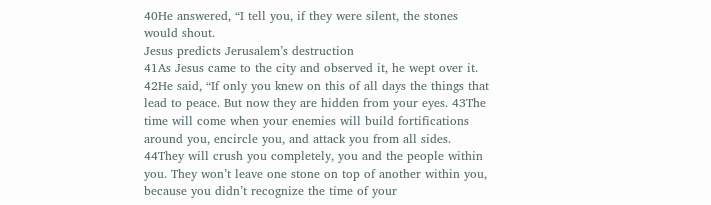40He answered, “I tell you, if they were silent, the stones would shout.
Jesus predicts Jerusalem’s destruction
41As Jesus came to the city and observed it, he wept over it. 42He said, “If only you knew on this of all days the things that lead to peace. But now they are hidden from your eyes. 43The time will come when your enemies will build fortifications around you, encircle you, and attack you from all sides. 44They will crush you completely, you and the people within you. They won’t leave one stone on top of another within you, because you didn’t recognize the time of your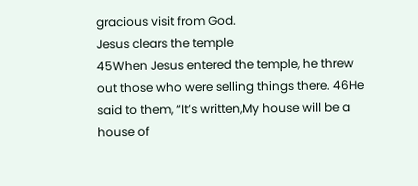gracious visit from God.
Jesus clears the temple
45When Jesus entered the temple, he threw out those who were selling things there. 46He said to them, “It’s written,My house will be a house of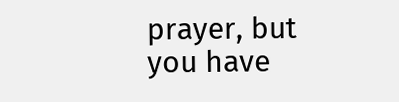prayer, but you have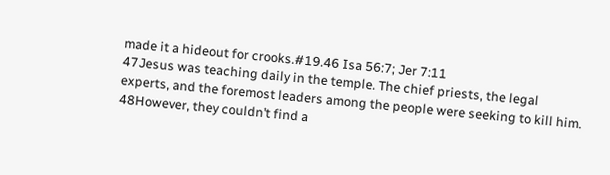made it a hideout for crooks.#19.46 Isa 56:7; Jer 7:11
47Jesus was teaching daily in the temple. The chief priests, the legal experts, and the foremost leaders among the people were seeking to kill him. 48However, they couldn’t find a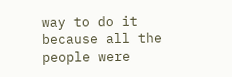way to do it because all the people were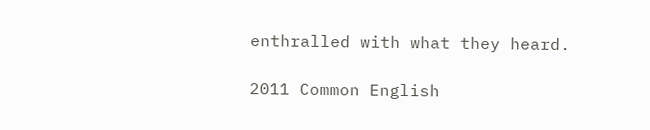enthralled with what they heard.

2011 Common English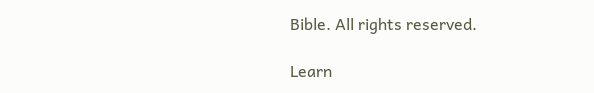Bible. All rights reserved.

Learn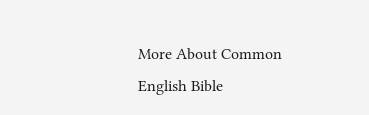More About Common English Bible